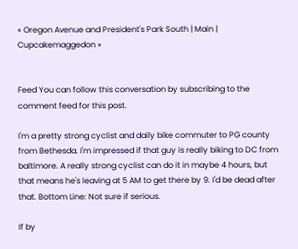« Oregon Avenue and President's Park South | Main | Cupcakemaggedon »


Feed You can follow this conversation by subscribing to the comment feed for this post.

I'm a pretty strong cyclist and daily bike commuter to PG county from Bethesda. I'm impressed if that guy is really biking to DC from baltimore. A really strong cyclist can do it in maybe 4 hours, but that means he's leaving at 5 AM to get there by 9. I'd be dead after that. Bottom Line: Not sure if serious.

If by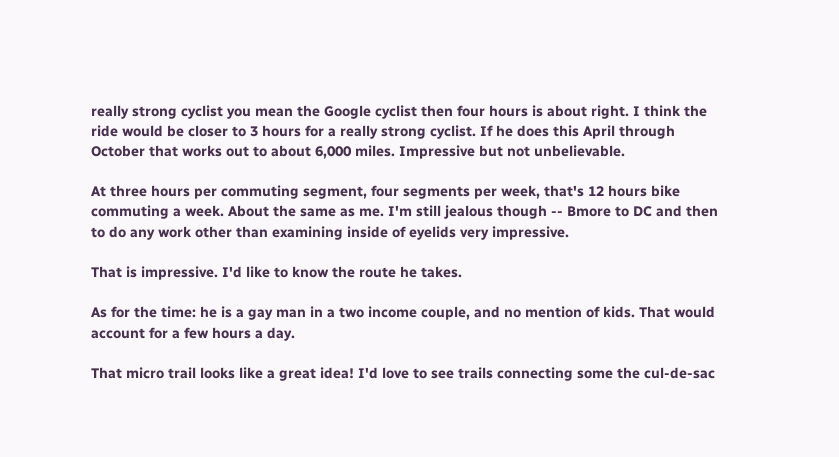really strong cyclist you mean the Google cyclist then four hours is about right. I think the ride would be closer to 3 hours for a really strong cyclist. If he does this April through October that works out to about 6,000 miles. Impressive but not unbelievable.

At three hours per commuting segment, four segments per week, that's 12 hours bike commuting a week. About the same as me. I'm still jealous though -- Bmore to DC and then to do any work other than examining inside of eyelids very impressive.

That is impressive. I'd like to know the route he takes.

As for the time: he is a gay man in a two income couple, and no mention of kids. That would account for a few hours a day.

That micro trail looks like a great idea! I'd love to see trails connecting some the cul-de-sac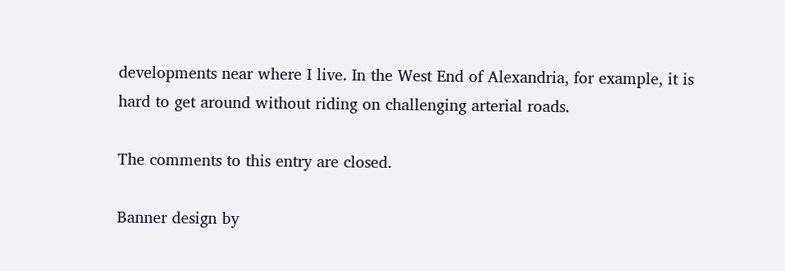developments near where I live. In the West End of Alexandria, for example, it is hard to get around without riding on challenging arterial roads.

The comments to this entry are closed.

Banner design by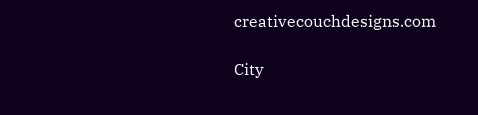creativecouchdesigns.com

City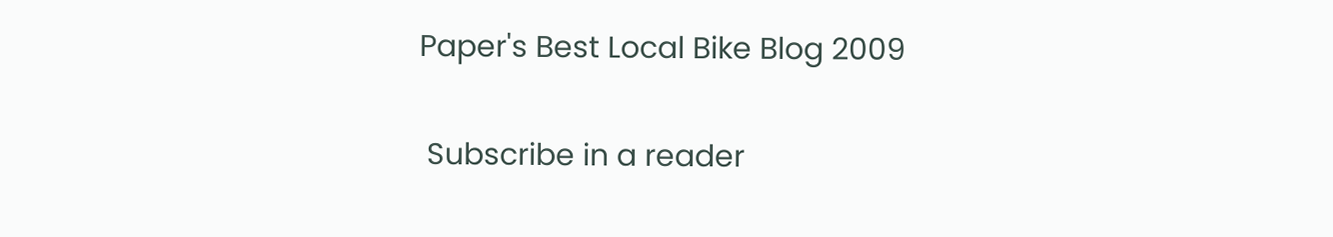Paper's Best Local Bike Blog 2009


 Subscribe in a reader